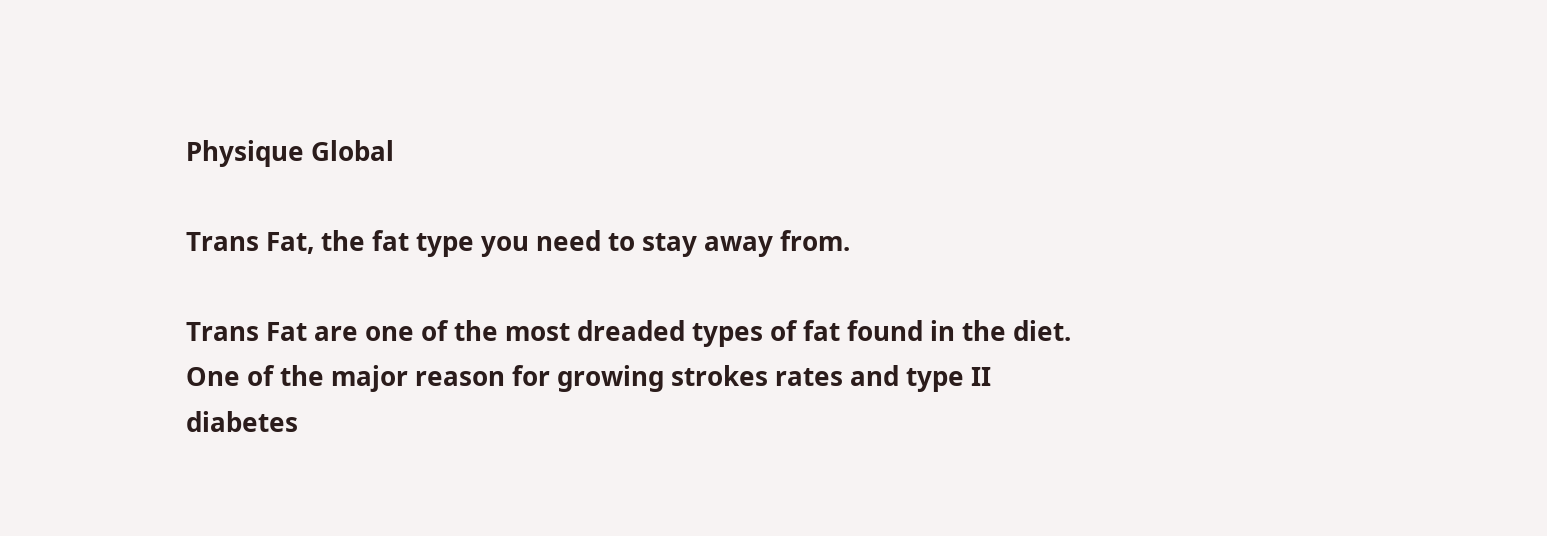Physique Global

Trans Fat, the fat type you need to stay away from.

Trans Fat are one of the most dreaded types of fat found in the diet. One of the major reason for growing strokes rates and type II diabetes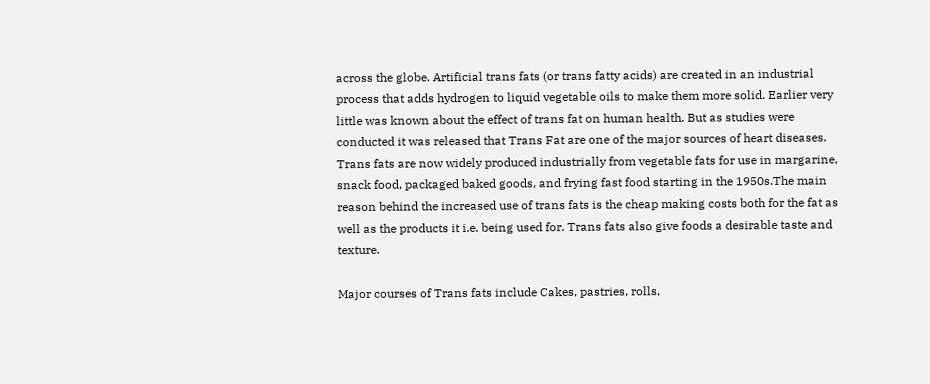across the globe. Artificial trans fats (or trans fatty acids) are created in an industrial process that adds hydrogen to liquid vegetable oils to make them more solid. Earlier very little was known about the effect of trans fat on human health. But as studies were conducted it was released that Trans Fat are one of the major sources of heart diseases. Trans fats are now widely produced industrially from vegetable fats for use in margarine, snack food, packaged baked goods, and frying fast food starting in the 1950s.The main reason behind the increased use of trans fats is the cheap making costs both for the fat as well as the products it i.e. being used for. Trans fats also give foods a desirable taste and texture.

Major courses of Trans fats include Cakes, pastries, rolls,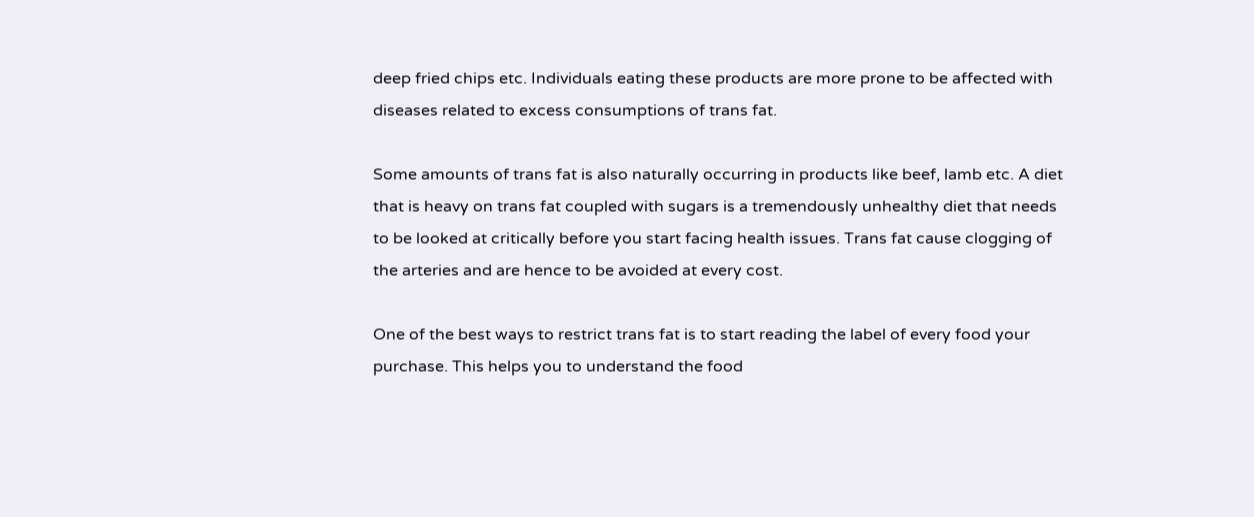deep fried chips etc. Individuals eating these products are more prone to be affected with diseases related to excess consumptions of trans fat.

Some amounts of trans fat is also naturally occurring in products like beef, lamb etc. A diet that is heavy on trans fat coupled with sugars is a tremendously unhealthy diet that needs to be looked at critically before you start facing health issues. Trans fat cause clogging of the arteries and are hence to be avoided at every cost.

One of the best ways to restrict trans fat is to start reading the label of every food your purchase. This helps you to understand the food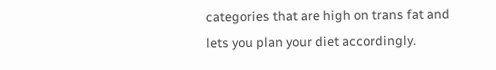categories that are high on trans fat and lets you plan your diet accordingly.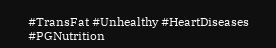#TransFat #Unhealthy #HeartDiseases #PGNutrition